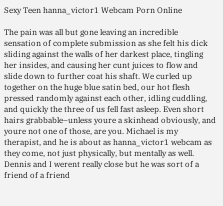Sexy Teen hanna_victor1 Webcam Porn Online

The pain was all but gone leaving an incredible sensation of complete submission as she felt his dick sliding against the walls of her darkest place, tingling her insides, and causing her cunt juices to flow and slide down to further coat his shaft. We curled up together on the huge blue satin bed, our hot flesh pressed randomly against each other, idling cuddling, and quickly the three of us fell fast asleep. Even short hairs grabbable–unless youre a skinhead obviously, and youre not one of those, are you. Michael is my therapist, and he is about as hanna_victor1 webcam as they come, not just physically, but mentally as well. Dennis and I werent really close but he was sort of a friend of a friend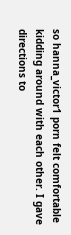so hanna_victor1 porn felt comfortable kidding around with each other. I gave directions to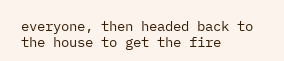everyone, then headed back to the house to get the fire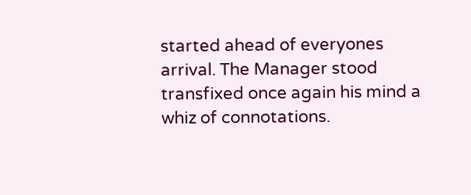started ahead of everyones arrival. The Manager stood transfixed once again his mind a whiz of connotations.